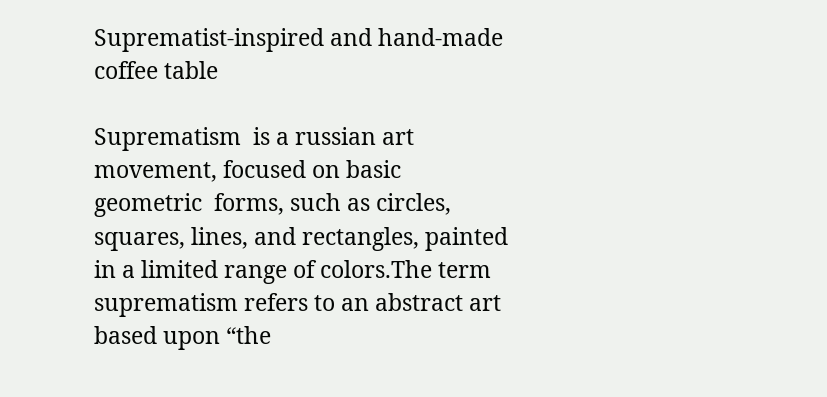Suprematist-inspired and hand-made coffee table

Suprematism  is a russian art movement, focused on basic geometric  forms, such as circles, squares, lines, and rectangles, painted in a limited range of colors.The term suprematism refers to an abstract art based upon “the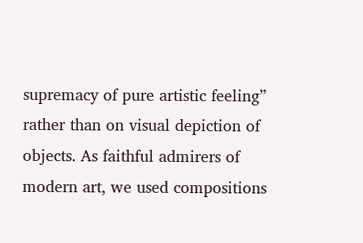supremacy of pure artistic feeling” rather than on visual depiction of objects. As faithful admirers of modern art, we used compositions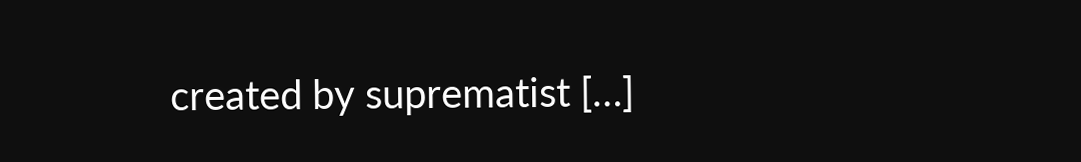created by suprematist […]